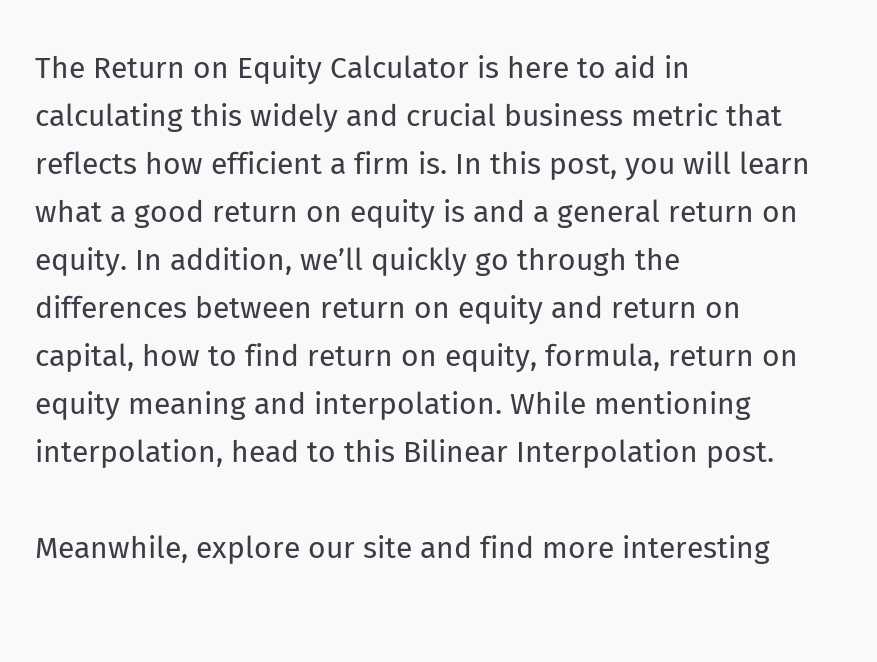The Return on Equity Calculator is here to aid in calculating this widely and crucial business metric that reflects how efficient a firm is. In this post, you will learn what a good return on equity is and a general return on equity. In addition, we’ll quickly go through the differences between return on equity and return on capital, how to find return on equity, formula, return on equity meaning and interpolation. While mentioning interpolation, head to this Bilinear Interpolation post.

Meanwhile, explore our site and find more interesting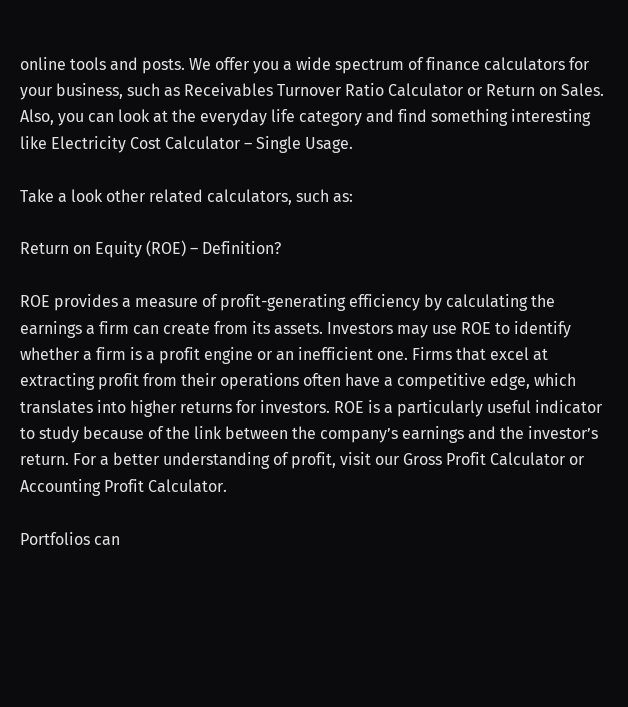online tools and posts. We offer you a wide spectrum of finance calculators for your business, such as Receivables Turnover Ratio Calculator or Return on Sales. Also, you can look at the everyday life category and find something interesting like Electricity Cost Calculator – Single Usage.

Take a look other related calculators, such as:

Return on Equity (ROE) – Definition?

ROE provides a measure of profit-generating efficiency by calculating the earnings a firm can create from its assets. Investors may use ROE to identify whether a firm is a profit engine or an inefficient one. Firms that excel at extracting profit from their operations often have a competitive edge, which translates into higher returns for investors. ROE is a particularly useful indicator to study because of the link between the company’s earnings and the investor’s return. For a better understanding of profit, visit our Gross Profit Calculator or Accounting Profit Calculator.

Portfolios can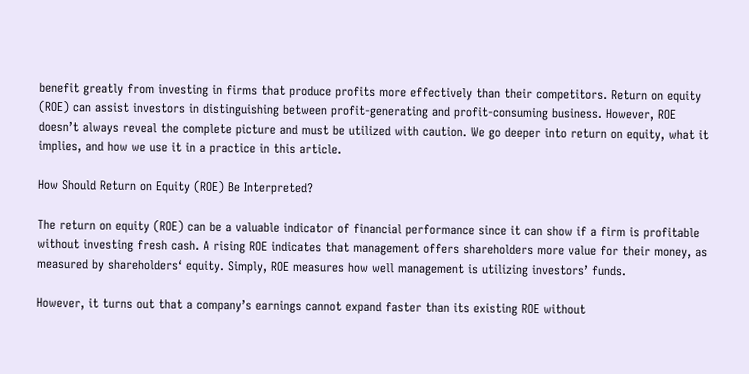benefit greatly from investing in firms that produce profits more effectively than their competitors. Return on equity (ROE) can assist investors in distinguishing between profit-generating and profit-consuming business. However, ROE doesn’t always reveal the complete picture and must be utilized with caution. We go deeper into return on equity, what it implies, and how we use it in a practice in this article.

How Should Return on Equity (ROE) Be Interpreted?

The return on equity (ROE) can be a valuable indicator of financial performance since it can show if a firm is profitable without investing fresh cash. A rising ROE indicates that management offers shareholders more value for their money, as measured by shareholders‘ equity. Simply, ROE measures how well management is utilizing investors’ funds.

However, it turns out that a company’s earnings cannot expand faster than its existing ROE without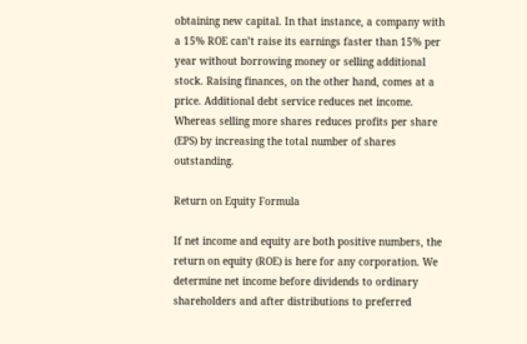obtaining new capital. In that instance, a company with a 15% ROE can’t raise its earnings faster than 15% per year without borrowing money or selling additional stock. Raising finances, on the other hand, comes at a price. Additional debt service reduces net income. Whereas selling more shares reduces profits per share (EPS) by increasing the total number of shares outstanding.

Return on Equity Formula

If net income and equity are both positive numbers, the return on equity (ROE) is here for any corporation. We determine net income before dividends to ordinary shareholders and after distributions to preferred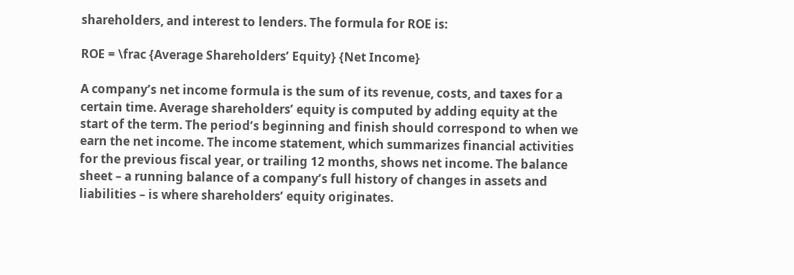shareholders, and interest to lenders. The formula for ROE is:

ROE = \frac {Average Shareholders’ Equity} {Net Income}

A company’s net income formula is the sum of its revenue, costs, and taxes for a certain time. Average shareholders’ equity is computed by adding equity at the start of the term. The period’s beginning and finish should correspond to when we earn the net income. The income statement, which summarizes financial activities for the previous fiscal year, or trailing 12 months, shows net income. The balance sheet – a running balance of a company’s full history of changes in assets and liabilities – is where shareholders’ equity originates.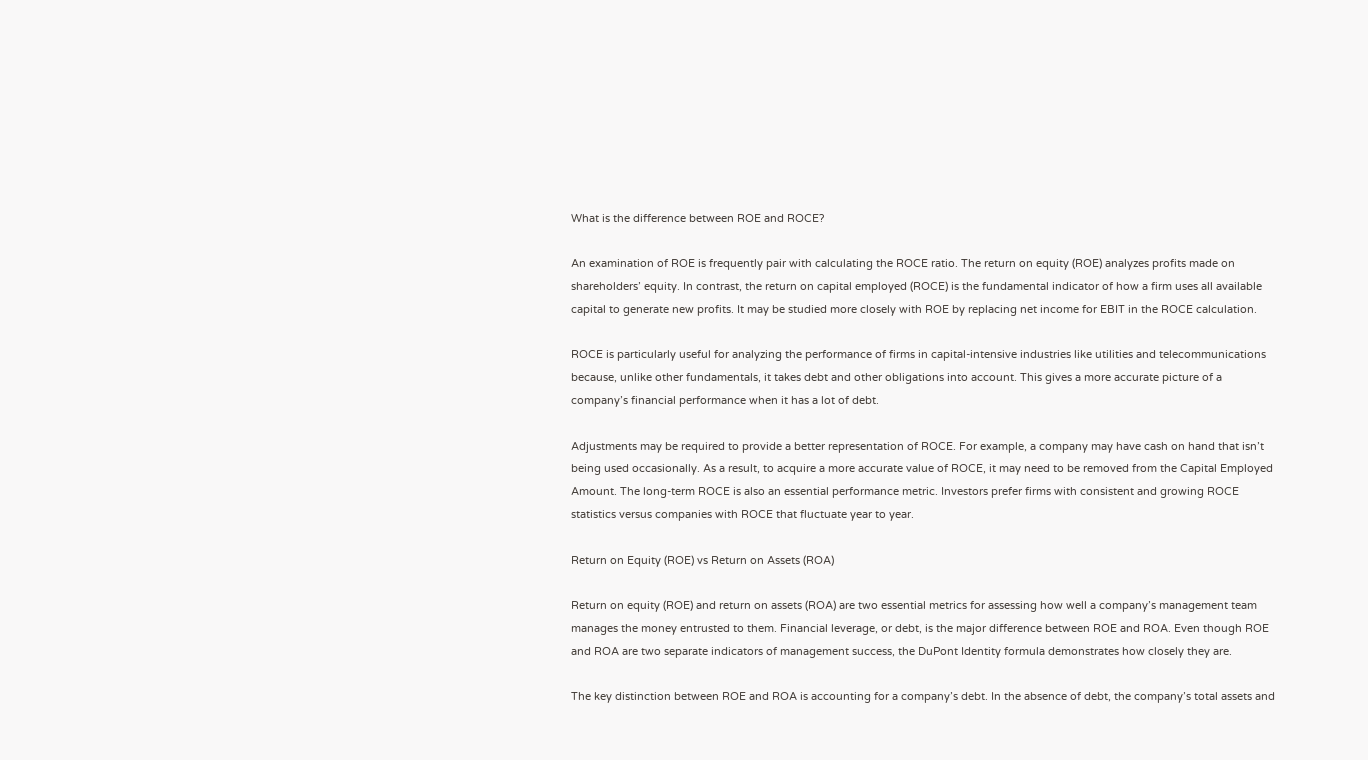What is the difference between ROE and ROCE?

An examination of ROE is frequently pair with calculating the ROCE ratio. The return on equity (ROE) analyzes profits made on shareholders’ equity. In contrast, the return on capital employed (ROCE) is the fundamental indicator of how a firm uses all available capital to generate new profits. It may be studied more closely with ROE by replacing net income for EBIT in the ROCE calculation.

ROCE is particularly useful for analyzing the performance of firms in capital-intensive industries like utilities and telecommunications because, unlike other fundamentals, it takes debt and other obligations into account. This gives a more accurate picture of a company’s financial performance when it has a lot of debt.

Adjustments may be required to provide a better representation of ROCE. For example, a company may have cash on hand that isn’t being used occasionally. As a result, to acquire a more accurate value of ROCE, it may need to be removed from the Capital Employed Amount. The long-term ROCE is also an essential performance metric. Investors prefer firms with consistent and growing ROCE statistics versus companies with ROCE that fluctuate year to year.

Return on Equity (ROE) vs Return on Assets (ROA)

Return on equity (ROE) and return on assets (ROA) are two essential metrics for assessing how well a company’s management team manages the money entrusted to them. Financial leverage, or debt, is the major difference between ROE and ROA. Even though ROE and ROA are two separate indicators of management success, the DuPont Identity formula demonstrates how closely they are.

The key distinction between ROE and ROA is accounting for a company’s debt. In the absence of debt, the company’s total assets and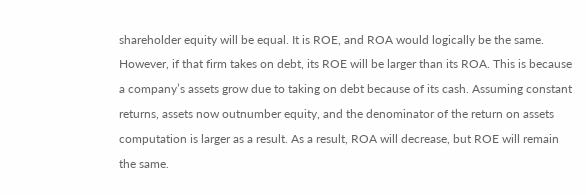shareholder equity will be equal. It is ROE, and ROA would logically be the same. However, if that firm takes on debt, its ROE will be larger than its ROA. This is because a company’s assets grow due to taking on debt because of its cash. Assuming constant returns, assets now outnumber equity, and the denominator of the return on assets computation is larger as a result. As a result, ROA will decrease, but ROE will remain the same.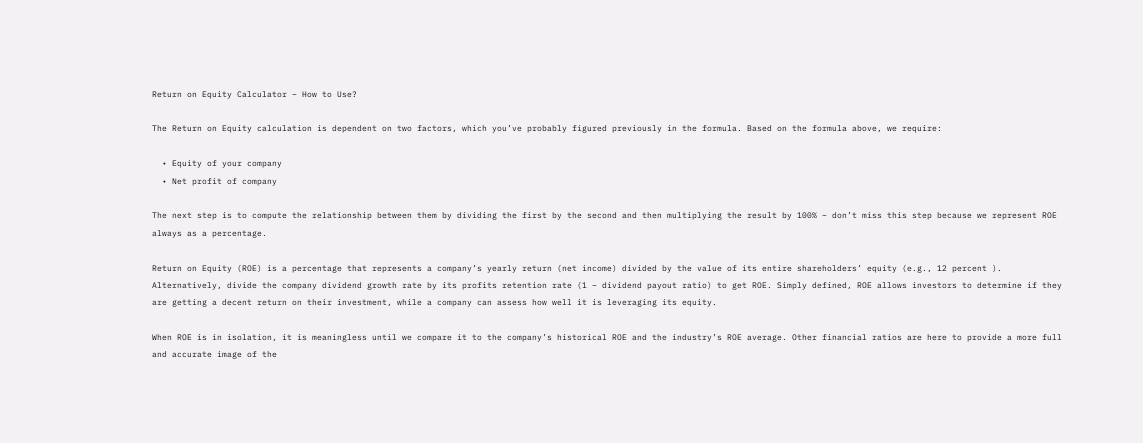Return on Equity Calculator – How to Use?

The Return on Equity calculation is dependent on two factors, which you’ve probably figured previously in the formula. Based on the formula above, we require:

  • Equity of your company
  • Net profit of company

The next step is to compute the relationship between them by dividing the first by the second and then multiplying the result by 100% – don’t miss this step because we represent ROE always as a percentage.

Return on Equity (ROE) is a percentage that represents a company’s yearly return (net income) divided by the value of its entire shareholders’ equity (e.g., 12 percent ). Alternatively, divide the company dividend growth rate by its profits retention rate (1 – dividend payout ratio) to get ROE. Simply defined, ROE allows investors to determine if they are getting a decent return on their investment, while a company can assess how well it is leveraging its equity.

When ROE is in isolation, it is meaningless until we compare it to the company’s historical ROE and the industry’s ROE average. Other financial ratios are here to provide a more full and accurate image of the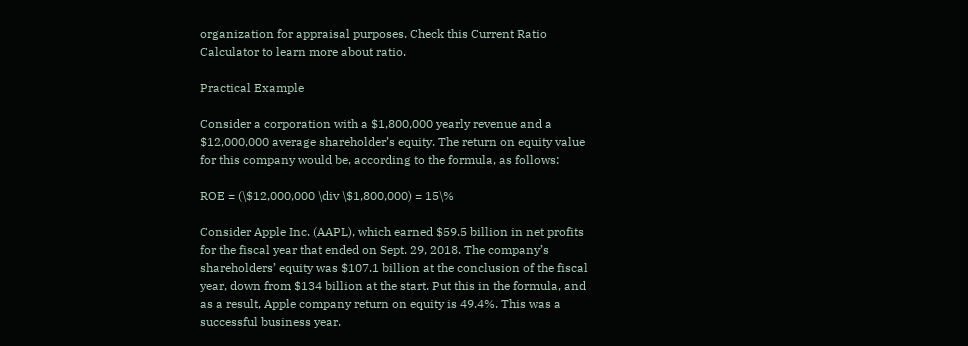organization for appraisal purposes. Check this Current Ratio Calculator to learn more about ratio.

Practical Example

Consider a corporation with a $1,800,000 yearly revenue and a $12,000,000 average shareholder’s equity. The return on equity value for this company would be, according to the formula, as follows:

ROE = (\$12,000,000 \div \$1,800,000) = 15\%

Consider Apple Inc. (AAPL), which earned $59.5 billion in net profits for the fiscal year that ended on Sept. 29, 2018. The company’s shareholders’ equity was $107.1 billion at the conclusion of the fiscal year, down from $134 billion at the start. Put this in the formula, and as a result, Apple company return on equity is 49.4%. This was a successful business year.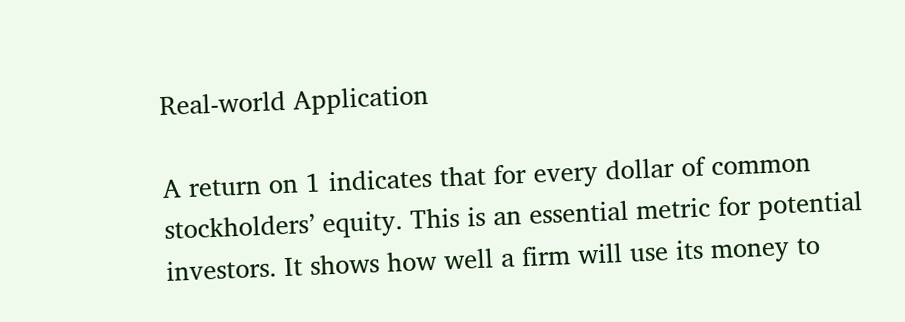Real-world Application

A return on 1 indicates that for every dollar of common stockholders’ equity. This is an essential metric for potential investors. It shows how well a firm will use its money to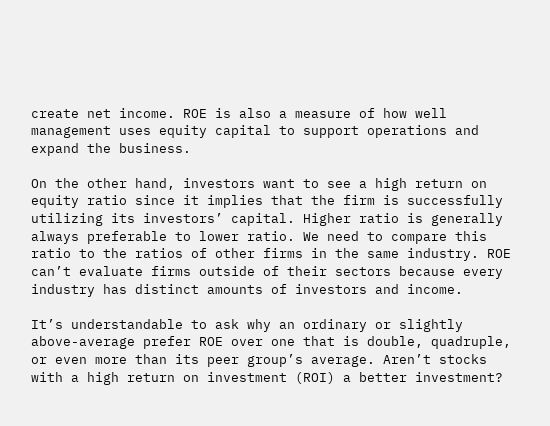create net income. ROE is also a measure of how well management uses equity capital to support operations and expand the business.

On the other hand, investors want to see a high return on equity ratio since it implies that the firm is successfully utilizing its investors’ capital. Higher ratio is generally always preferable to lower ratio. We need to compare this ratio to the ratios of other firms in the same industry. ROE can’t evaluate firms outside of their sectors because every industry has distinct amounts of investors and income.

It’s understandable to ask why an ordinary or slightly above-average prefer ROE over one that is double, quadruple, or even more than its peer group’s average. Aren’t stocks with a high return on investment (ROI) a better investment?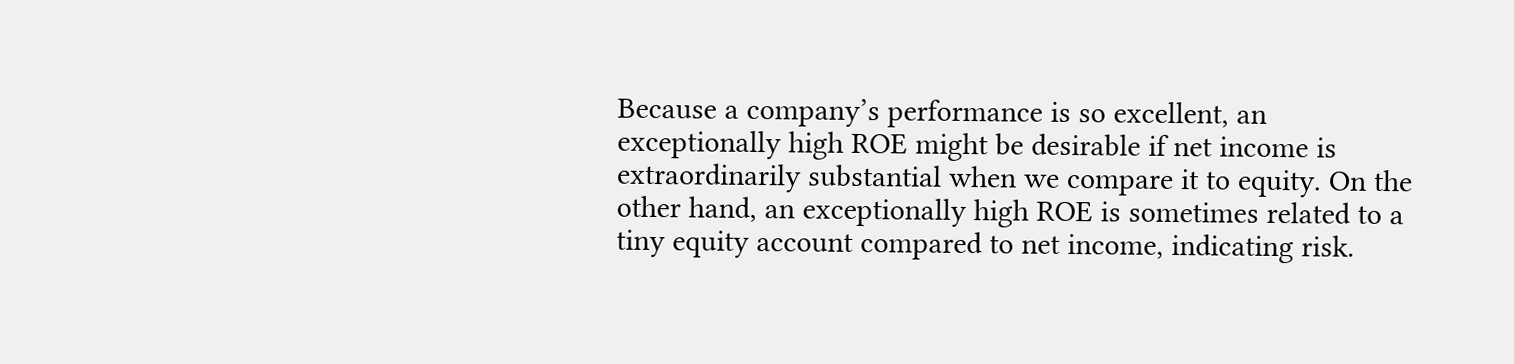Because a company’s performance is so excellent, an exceptionally high ROE might be desirable if net income is extraordinarily substantial when we compare it to equity. On the other hand, an exceptionally high ROE is sometimes related to a tiny equity account compared to net income, indicating risk.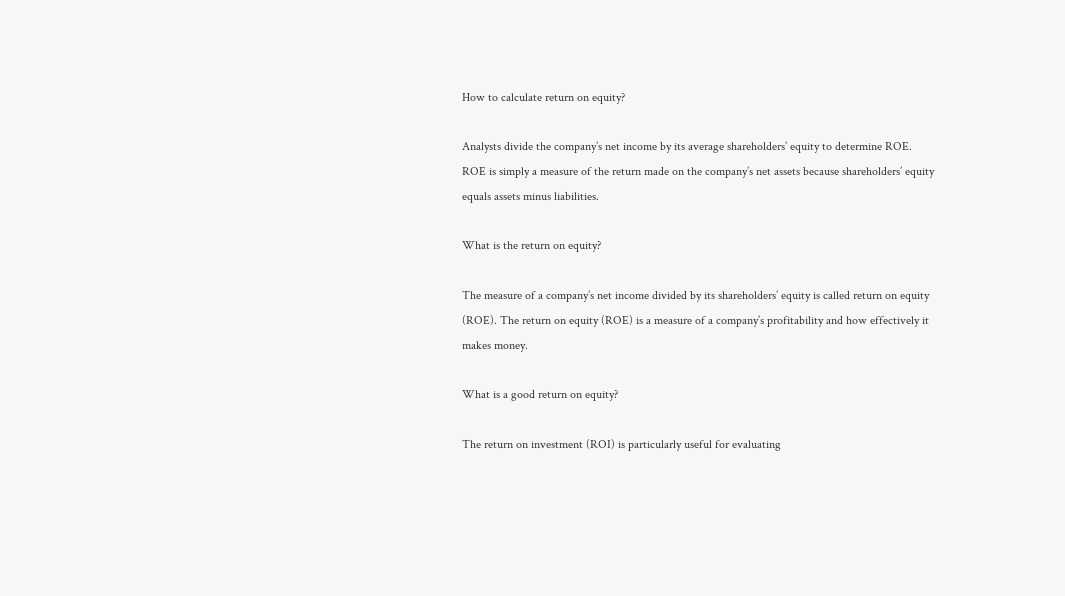How to calculate return on equity?

Analysts divide the company’s net income by its average shareholders’ equity to determine ROE. ROE is simply a measure of the return made on the company’s net assets because shareholders’ equity equals assets minus liabilities.

What is the return on equity?

The measure of a company’s net income divided by its shareholders’ equity is called return on equity (ROE). The return on equity (ROE) is a measure of a company’s profitability and how effectively it makes money.

What is a good return on equity?

The return on investment (ROI) is particularly useful for evaluating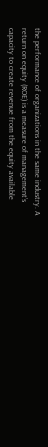the performance of organizations in the same industry. A return on equity (ROE) is a measure of management’s capacity to create revenue from the equity available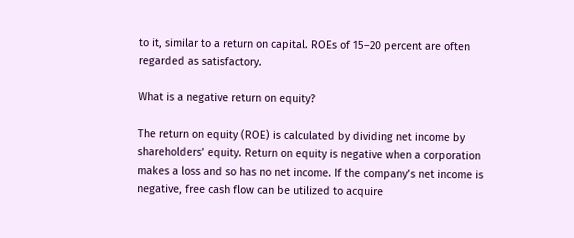to it, similar to a return on capital. ROEs of 15–20 percent are often regarded as satisfactory.

What is a negative return on equity?

The return on equity (ROE) is calculated by dividing net income by shareholders’ equity. Return on equity is negative when a corporation makes a loss and so has no net income. If the company’s net income is negative, free cash flow can be utilized to acquire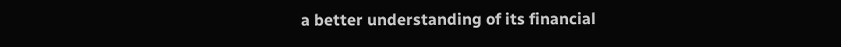a better understanding of its financial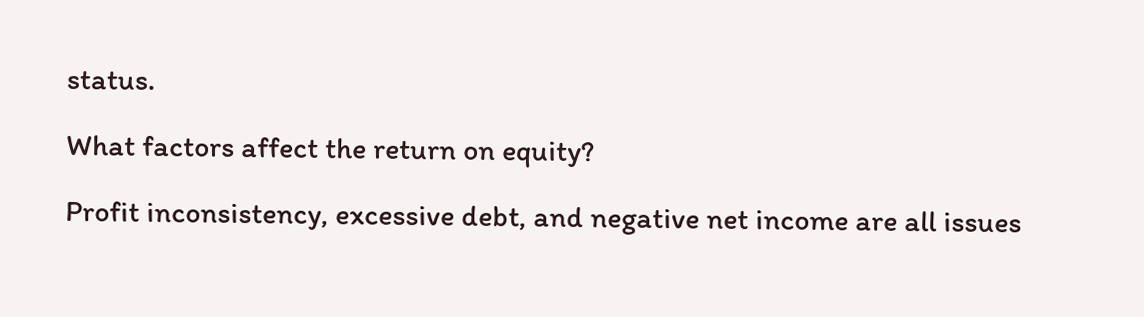status.

What factors affect the return on equity?

Profit inconsistency, excessive debt, and negative net income are all issues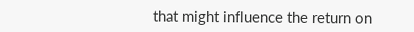that might influence the return on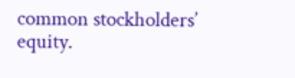common stockholders’ equity.